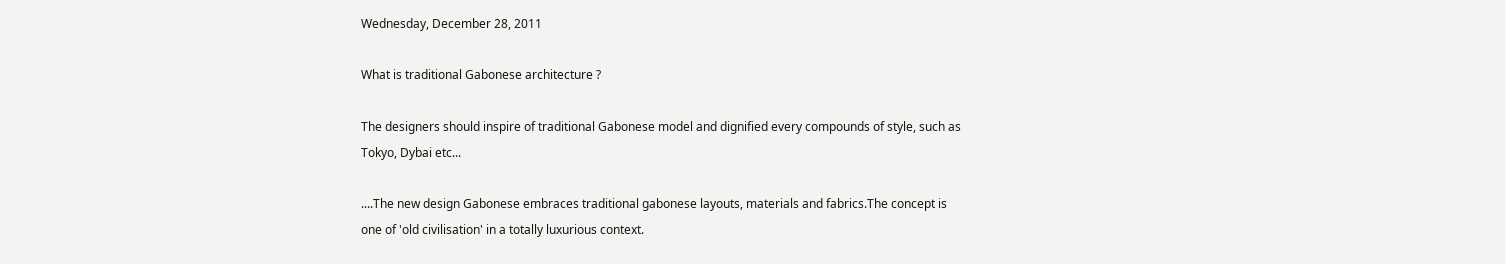Wednesday, December 28, 2011

What is traditional Gabonese architecture ?

The designers should inspire of traditional Gabonese model and dignified every compounds of style, such as Tokyo, Dybai etc...

....The new design Gabonese embraces traditional gabonese layouts, materials and fabrics.The concept is one of 'old civilisation' in a totally luxurious context.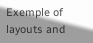Exemple of layouts and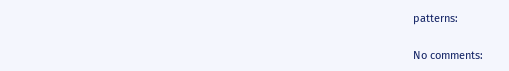patterns:

No comments: